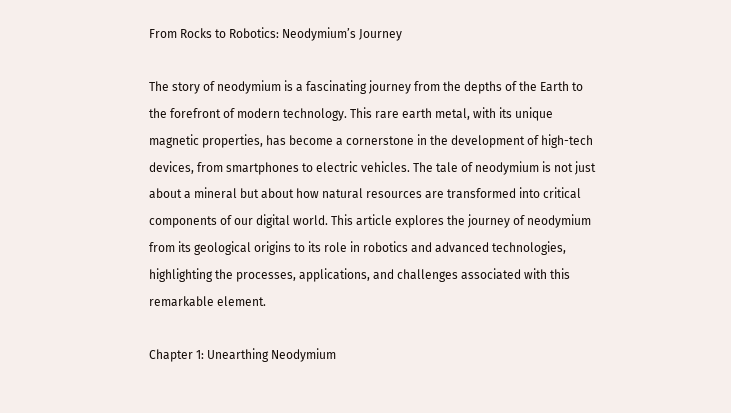From Rocks to Robotics: Neodymium’s Journey

The story of neodymium is a fascinating journey from the depths of the Earth to the forefront of modern technology. This rare earth metal, with its unique magnetic properties, has become a cornerstone in the development of high-tech devices, from smartphones to electric vehicles. The tale of neodymium is not just about a mineral but about how natural resources are transformed into critical components of our digital world. This article explores the journey of neodymium from its geological origins to its role in robotics and advanced technologies, highlighting the processes, applications, and challenges associated with this remarkable element.

Chapter 1: Unearthing Neodymium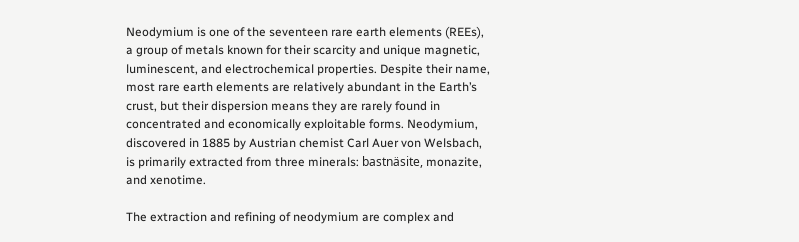Neodymium is one of the seventeen rare earth elements (REEs), a group of metals known for their scarcity and unique magnetic, luminescent, and electrochemical properties. Despite their name, most rare earth elements are relatively abundant in the Earth’s crust, but their dispersion means they are rarely found in concentrated and economically exploitable forms. Neodymium, discovered in 1885 by Austrian chemist Carl Auer von Welsbach, is primarily extracted from three minerals: bastnäsite, monazite, and xenotime.

The extraction and refining of neodymium are complex and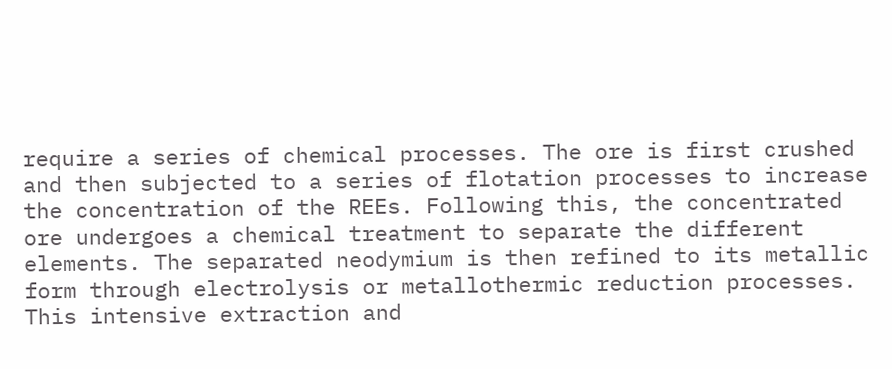require a series of chemical processes. The ore is first crushed and then subjected to a series of flotation processes to increase the concentration of the REEs. Following this, the concentrated ore undergoes a chemical treatment to separate the different elements. The separated neodymium is then refined to its metallic form through electrolysis or metallothermic reduction processes. This intensive extraction and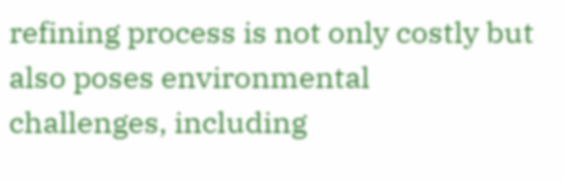refining process is not only costly but also poses environmental challenges, including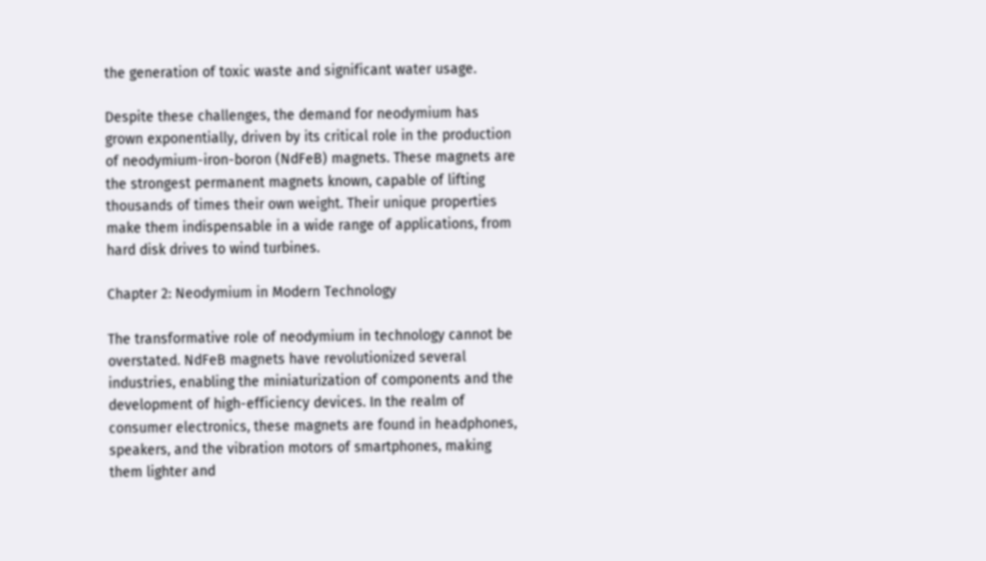the generation of toxic waste and significant water usage.

Despite these challenges, the demand for neodymium has grown exponentially, driven by its critical role in the production of neodymium-iron-boron (NdFeB) magnets. These magnets are the strongest permanent magnets known, capable of lifting thousands of times their own weight. Their unique properties make them indispensable in a wide range of applications, from hard disk drives to wind turbines.

Chapter 2: Neodymium in Modern Technology

The transformative role of neodymium in technology cannot be overstated. NdFeB magnets have revolutionized several industries, enabling the miniaturization of components and the development of high-efficiency devices. In the realm of consumer electronics, these magnets are found in headphones, speakers, and the vibration motors of smartphones, making them lighter and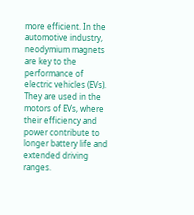more efficient. In the automotive industry, neodymium magnets are key to the performance of electric vehicles (EVs). They are used in the motors of EVs, where their efficiency and power contribute to longer battery life and extended driving ranges.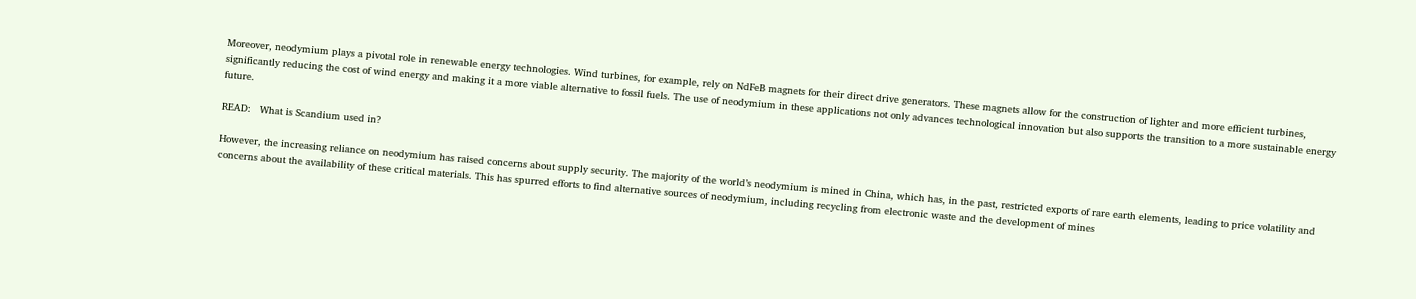Moreover, neodymium plays a pivotal role in renewable energy technologies. Wind turbines, for example, rely on NdFeB magnets for their direct drive generators. These magnets allow for the construction of lighter and more efficient turbines, significantly reducing the cost of wind energy and making it a more viable alternative to fossil fuels. The use of neodymium in these applications not only advances technological innovation but also supports the transition to a more sustainable energy future.

READ:   What is Scandium used in?

However, the increasing reliance on neodymium has raised concerns about supply security. The majority of the world’s neodymium is mined in China, which has, in the past, restricted exports of rare earth elements, leading to price volatility and concerns about the availability of these critical materials. This has spurred efforts to find alternative sources of neodymium, including recycling from electronic waste and the development of mines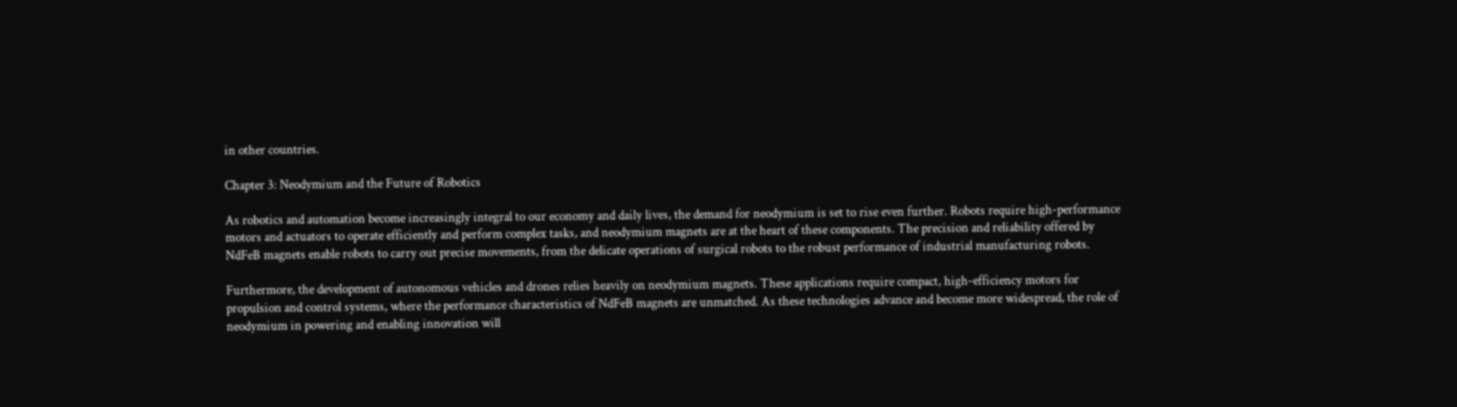in other countries.

Chapter 3: Neodymium and the Future of Robotics

As robotics and automation become increasingly integral to our economy and daily lives, the demand for neodymium is set to rise even further. Robots require high-performance motors and actuators to operate efficiently and perform complex tasks, and neodymium magnets are at the heart of these components. The precision and reliability offered by NdFeB magnets enable robots to carry out precise movements, from the delicate operations of surgical robots to the robust performance of industrial manufacturing robots.

Furthermore, the development of autonomous vehicles and drones relies heavily on neodymium magnets. These applications require compact, high-efficiency motors for propulsion and control systems, where the performance characteristics of NdFeB magnets are unmatched. As these technologies advance and become more widespread, the role of neodymium in powering and enabling innovation will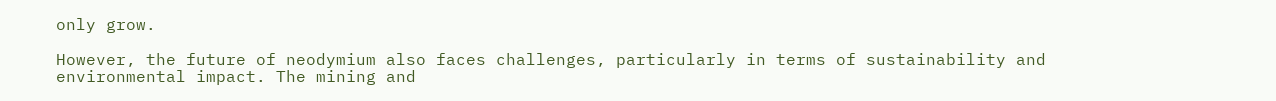only grow.

However, the future of neodymium also faces challenges, particularly in terms of sustainability and environmental impact. The mining and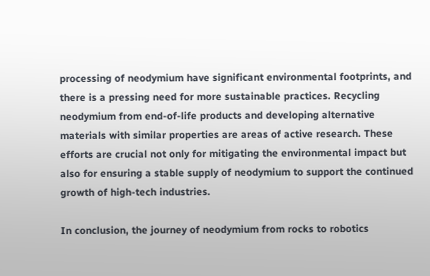processing of neodymium have significant environmental footprints, and there is a pressing need for more sustainable practices. Recycling neodymium from end-of-life products and developing alternative materials with similar properties are areas of active research. These efforts are crucial not only for mitigating the environmental impact but also for ensuring a stable supply of neodymium to support the continued growth of high-tech industries.

In conclusion, the journey of neodymium from rocks to robotics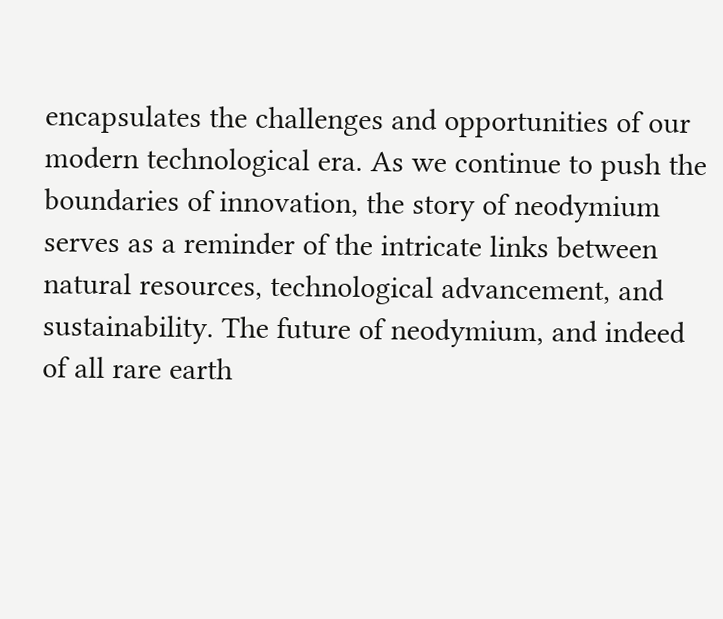encapsulates the challenges and opportunities of our modern technological era. As we continue to push the boundaries of innovation, the story of neodymium serves as a reminder of the intricate links between natural resources, technological advancement, and sustainability. The future of neodymium, and indeed of all rare earth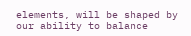elements, will be shaped by our ability to balance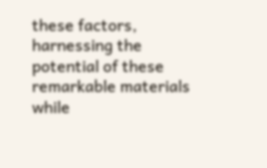these factors, harnessing the potential of these remarkable materials while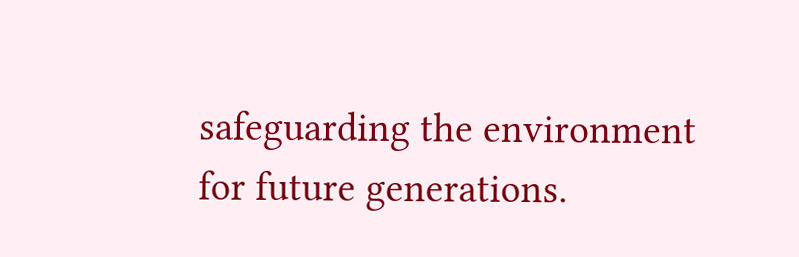safeguarding the environment for future generations.